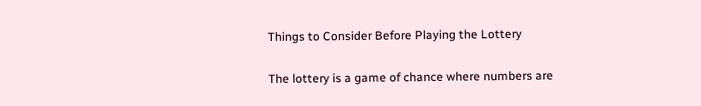Things to Consider Before Playing the Lottery


The lottery is a game of chance where numbers are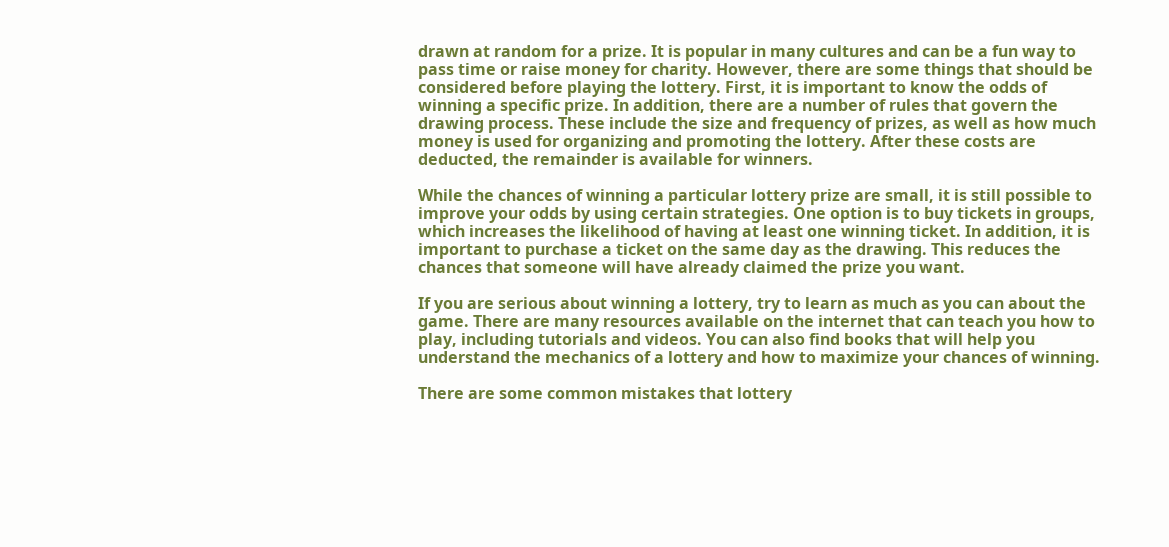drawn at random for a prize. It is popular in many cultures and can be a fun way to pass time or raise money for charity. However, there are some things that should be considered before playing the lottery. First, it is important to know the odds of winning a specific prize. In addition, there are a number of rules that govern the drawing process. These include the size and frequency of prizes, as well as how much money is used for organizing and promoting the lottery. After these costs are deducted, the remainder is available for winners.

While the chances of winning a particular lottery prize are small, it is still possible to improve your odds by using certain strategies. One option is to buy tickets in groups, which increases the likelihood of having at least one winning ticket. In addition, it is important to purchase a ticket on the same day as the drawing. This reduces the chances that someone will have already claimed the prize you want.

If you are serious about winning a lottery, try to learn as much as you can about the game. There are many resources available on the internet that can teach you how to play, including tutorials and videos. You can also find books that will help you understand the mechanics of a lottery and how to maximize your chances of winning.

There are some common mistakes that lottery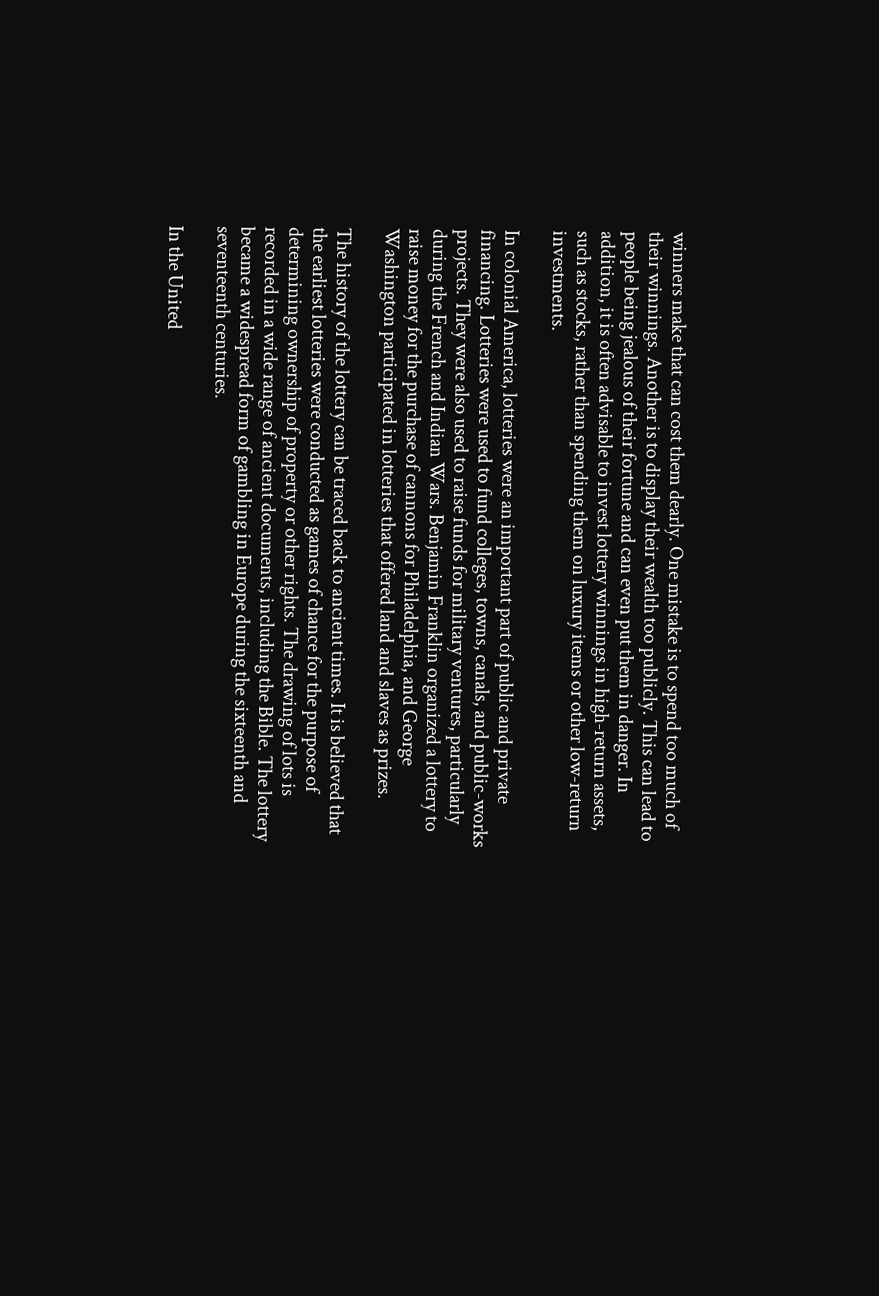winners make that can cost them dearly. One mistake is to spend too much of their winnings. Another is to display their wealth too publicly. This can lead to people being jealous of their fortune and can even put them in danger. In addition, it is often advisable to invest lottery winnings in high-return assets, such as stocks, rather than spending them on luxury items or other low-return investments.

In colonial America, lotteries were an important part of public and private financing. Lotteries were used to fund colleges, towns, canals, and public-works projects. They were also used to raise funds for military ventures, particularly during the French and Indian Wars. Benjamin Franklin organized a lottery to raise money for the purchase of cannons for Philadelphia, and George Washington participated in lotteries that offered land and slaves as prizes.

The history of the lottery can be traced back to ancient times. It is believed that the earliest lotteries were conducted as games of chance for the purpose of determining ownership of property or other rights. The drawing of lots is recorded in a wide range of ancient documents, including the Bible. The lottery became a widespread form of gambling in Europe during the sixteenth and seventeenth centuries.

In the United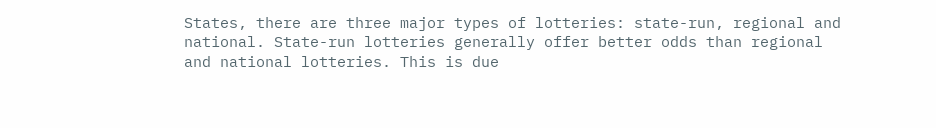States, there are three major types of lotteries: state-run, regional and national. State-run lotteries generally offer better odds than regional and national lotteries. This is due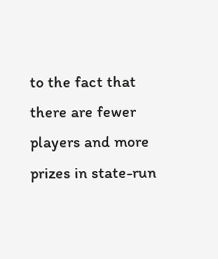to the fact that there are fewer players and more prizes in state-run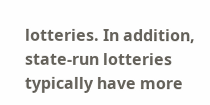lotteries. In addition, state-run lotteries typically have more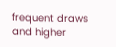frequent draws and higher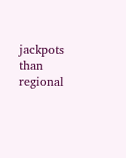jackpots than regional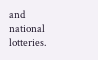and national lotteries.